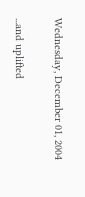Wednesday, December 01, 2004

...and uplifted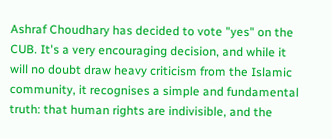Ashraf Choudhary has decided to vote "yes" on the CUB. It's a very encouraging decision, and while it will no doubt draw heavy criticism from the Islamic community, it recognises a simple and fundamental truth: that human rights are indivisible, and the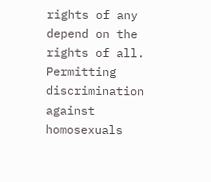rights of any depend on the rights of all. Permitting discrimination against homosexuals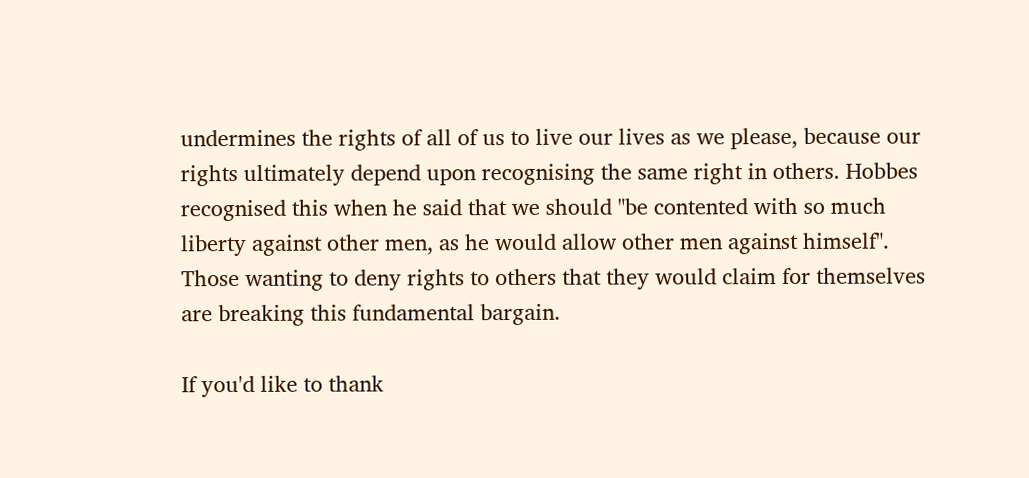undermines the rights of all of us to live our lives as we please, because our rights ultimately depend upon recognising the same right in others. Hobbes recognised this when he said that we should "be contented with so much liberty against other men, as he would allow other men against himself". Those wanting to deny rights to others that they would claim for themselves are breaking this fundamental bargain.

If you'd like to thank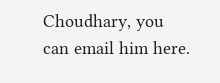Choudhary, you can email him here.